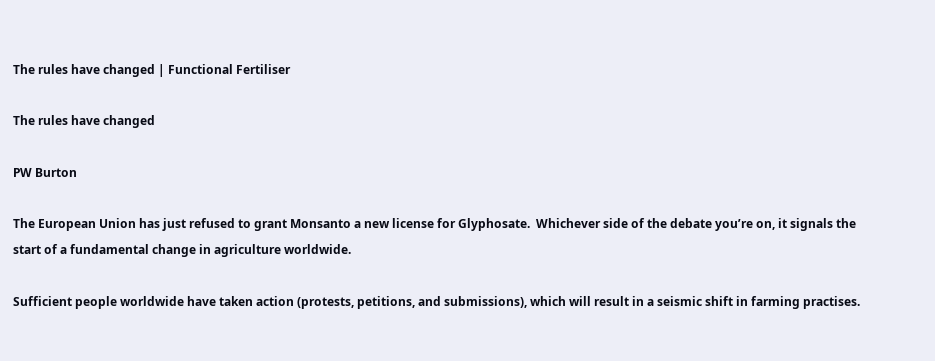The rules have changed | Functional Fertiliser

The rules have changed

PW Burton

The European Union has just refused to grant Monsanto a new license for Glyphosate.  Whichever side of the debate you’re on, it signals the start of a fundamental change in agriculture worldwide.

Sufficient people worldwide have taken action (protests, petitions, and submissions), which will result in a seismic shift in farming practises.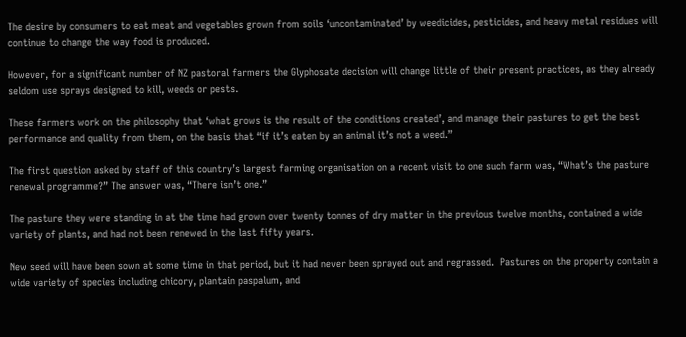The desire by consumers to eat meat and vegetables grown from soils ‘uncontaminated’ by weedicides, pesticides, and heavy metal residues will continue to change the way food is produced.

However, for a significant number of NZ pastoral farmers the Glyphosate decision will change little of their present practices, as they already seldom use sprays designed to kill, weeds or pests.

These farmers work on the philosophy that ‘what grows is the result of the conditions created’, and manage their pastures to get the best performance and quality from them, on the basis that “if it’s eaten by an animal it’s not a weed.”

The first question asked by staff of this country’s largest farming organisation on a recent visit to one such farm was, “What’s the pasture renewal programme?” The answer was, “There isn’t one.”

The pasture they were standing in at the time had grown over twenty tonnes of dry matter in the previous twelve months, contained a wide variety of plants, and had not been renewed in the last fifty years.

New seed will have been sown at some time in that period, but it had never been sprayed out and regrassed.  Pastures on the property contain a wide variety of species including chicory, plantain paspalum, and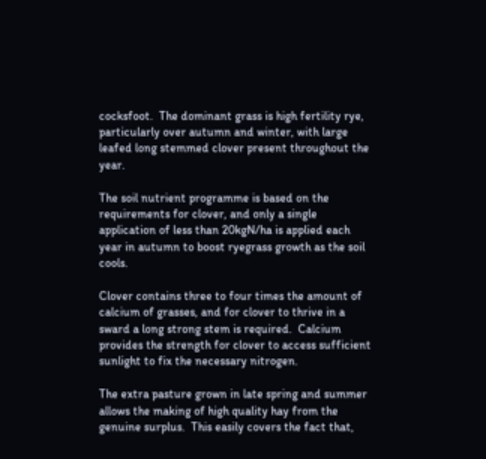cocksfoot.  The dominant grass is high fertility rye, particularly over autumn and winter, with large leafed long stemmed clover present throughout the year.

The soil nutrient programme is based on the requirements for clover, and only a single application of less than 20kgN/ha is applied each year in autumn to boost ryegrass growth as the soil cools.

Clover contains three to four times the amount of calcium of grasses, and for clover to thrive in a sward a long strong stem is required.  Calcium provides the strength for clover to access sufficient sunlight to fix the necessary nitrogen.

The extra pasture grown in late spring and summer allows the making of high quality hay from the genuine surplus.  This easily covers the fact that,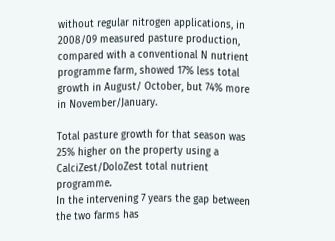without regular nitrogen applications, in 2008/09 measured pasture production, compared with a conventional N nutrient programme farm, showed 17% less total growth in August/ October, but 74% more in November/January.

Total pasture growth for that season was 25% higher on the property using a CalciZest/DoloZest total nutrient programme.
In the intervening 7 years the gap between the two farms has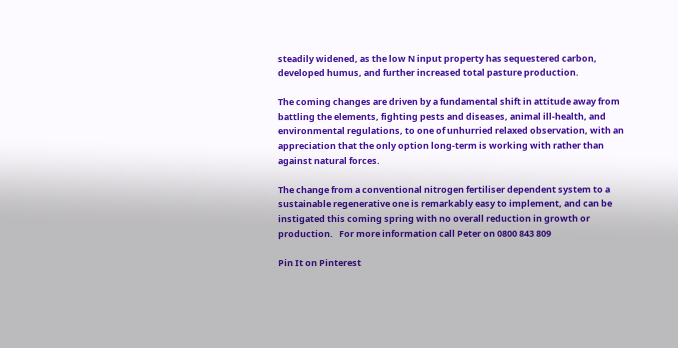steadily widened, as the low N input property has sequestered carbon, developed humus, and further increased total pasture production.

The coming changes are driven by a fundamental shift in attitude away from battling the elements, fighting pests and diseases, animal ill-health, and environmental regulations, to one of unhurried relaxed observation, with an appreciation that the only option long-term is working with rather than against natural forces.

The change from a conventional nitrogen fertiliser dependent system to a sustainable regenerative one is remarkably easy to implement, and can be instigated this coming spring with no overall reduction in growth or production.   For more information call Peter on 0800 843 809

Pin It on Pinterest